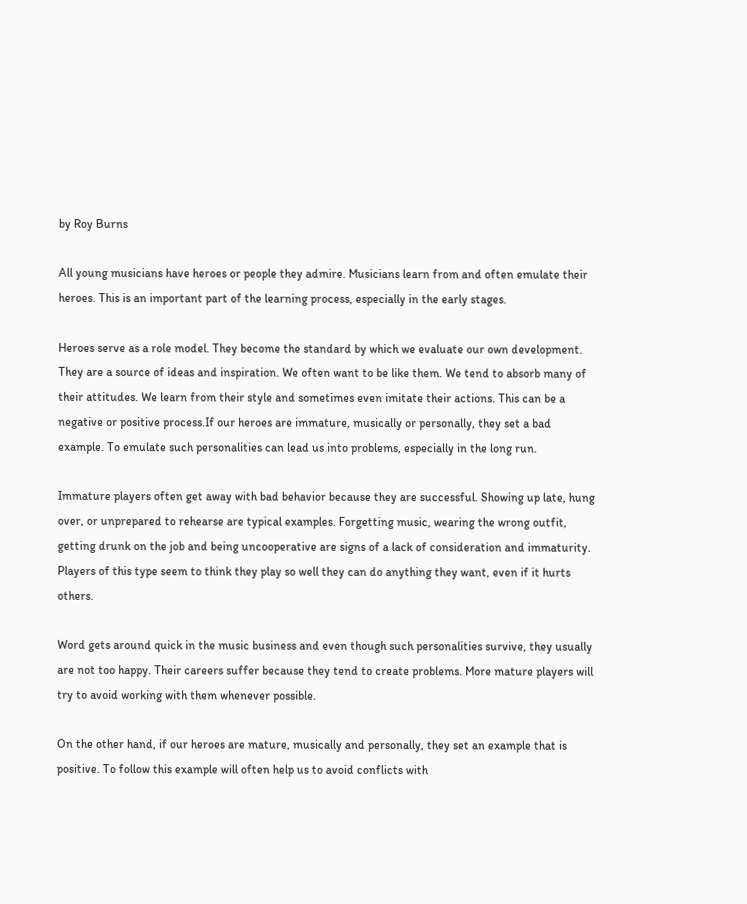by Roy Burns

All young musicians have heroes or people they admire. Musicians learn from and often emulate their heroes. This is an important part of the learning process, especially in the early stages.

Heroes serve as a role model. They become the standard by which we evaluate our own development. They are a source of ideas and inspiration. We often want to be like them. We tend to absorb many of their attitudes. We learn from their style and sometimes even imitate their actions. This can be a negative or positive process.If our heroes are immature, musically or personally, they set a bad example. To emulate such personalities can lead us into problems, especially in the long run.

Immature players often get away with bad behavior because they are successful. Showing up late, hung over, or unprepared to rehearse are typical examples. Forgetting music, wearing the wrong outfit, getting drunk on the job and being uncooperative are signs of a lack of consideration and immaturity. Players of this type seem to think they play so well they can do anything they want, even if it hurts others.

Word gets around quick in the music business and even though such personalities survive, they usually are not too happy. Their careers suffer because they tend to create problems. More mature players will try to avoid working with them whenever possible.

On the other hand, if our heroes are mature, musically and personally, they set an example that is positive. To follow this example will often help us to avoid conflicts with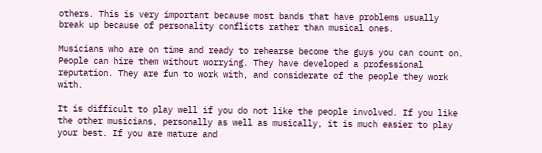others. This is very important because most bands that have problems usually break up because of personality conflicts rather than musical ones.

Musicians who are on time and ready to rehearse become the guys you can count on. People can hire them without worrying. They have developed a professional reputation. They are fun to work with, and considerate of the people they work with.

It is difficult to play well if you do not like the people involved. If you like the other musicians, personally as well as musically, it is much easier to play your best. If you are mature and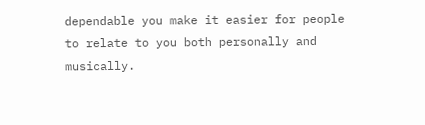dependable you make it easier for people to relate to you both personally and musically.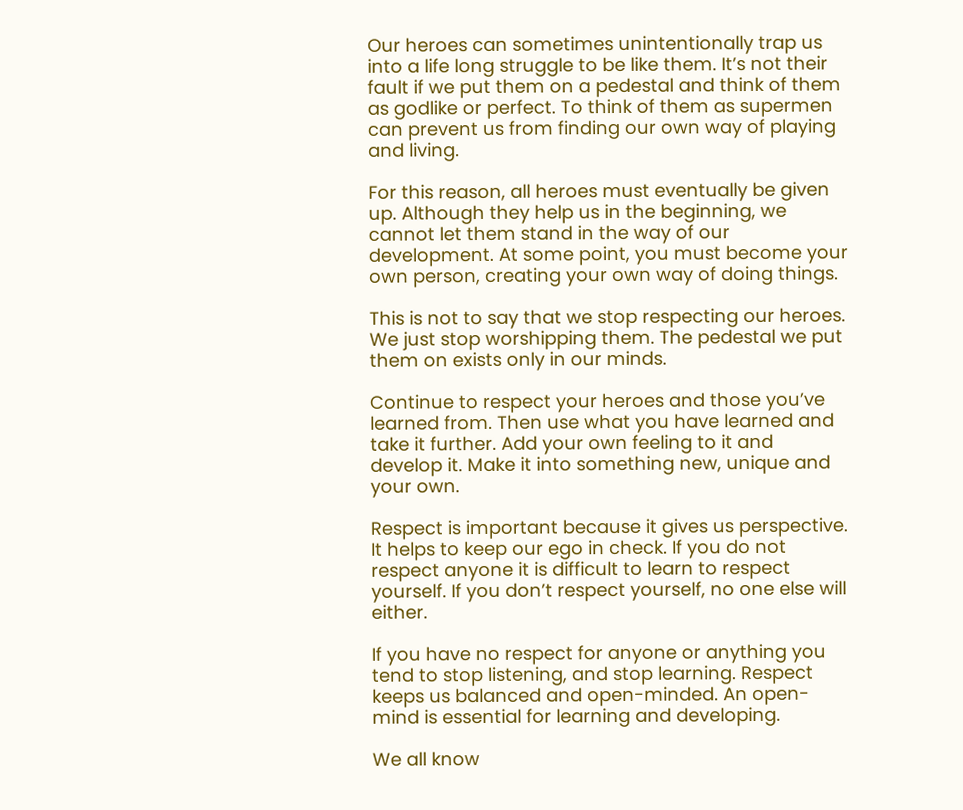Our heroes can sometimes unintentionally trap us into a life long struggle to be like them. It’s not their fault if we put them on a pedestal and think of them as godlike or perfect. To think of them as supermen can prevent us from finding our own way of playing and living.

For this reason, all heroes must eventually be given up. Although they help us in the beginning, we cannot let them stand in the way of our development. At some point, you must become your own person, creating your own way of doing things.

This is not to say that we stop respecting our heroes. We just stop worshipping them. The pedestal we put them on exists only in our minds.

Continue to respect your heroes and those you’ve learned from. Then use what you have learned and take it further. Add your own feeling to it and develop it. Make it into something new, unique and your own.

Respect is important because it gives us perspective. It helps to keep our ego in check. If you do not respect anyone it is difficult to learn to respect yourself. If you don’t respect yourself, no one else will either.

If you have no respect for anyone or anything you tend to stop listening, and stop learning. Respect keeps us balanced and open-minded. An open-mind is essential for learning and developing.

We all know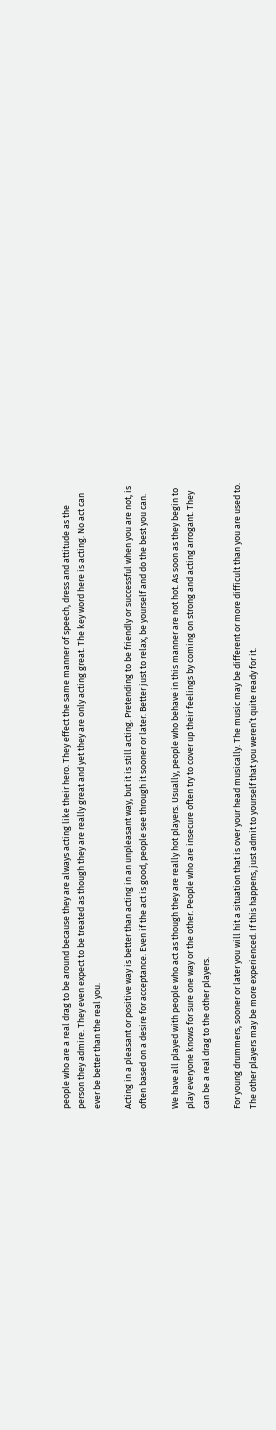people who are a real drag to be around because they are always acting like their hero. They effect the same manner of speech, dress and attitude as the person they admire. They even expect to be treated as though they are really great and yet they are only acting great. The key word here is acting. No act can ever be better than the real you.

Acting in a pleasant or positive way is better than acting in an unpleasant way, but it is still acting. Pretending to be friendly or successful when you are not, is often based on a desire for acceptance. Even if the act is good, people see through it sooner or later. Better just to relax, be yourself and do the best you can.

We have all played with people who act as though they are really hot players. Usually, people who behave in this manner are not hot. As soon as they begin to play everyone knows for sure one way or the other. People who are insecure often try to cover up their feelings by coming on strong and acting arrogant. They can be a real drag to the other players.

For young drummers, sooner or later you will hit a situation that is over your head musically. The music may be different or more difficult than you are used to. The other players may be more experienced. If this happens, just admit to yourself that you weren’t quite ready for it.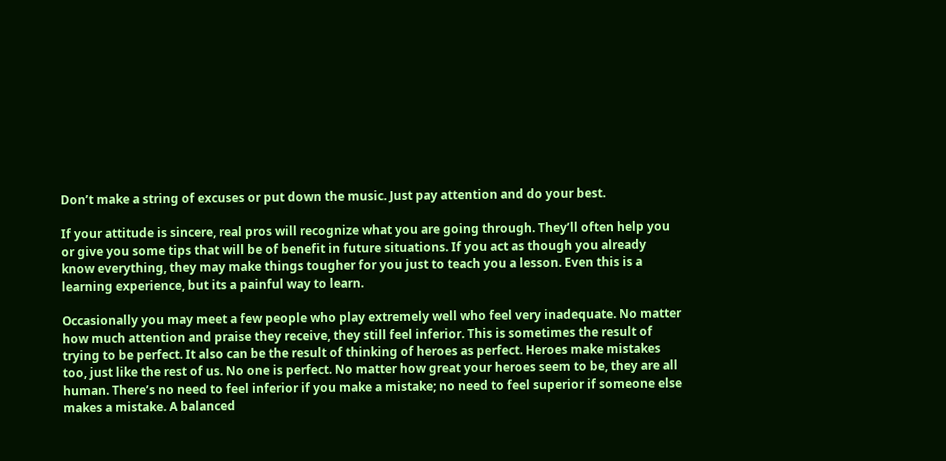Don’t make a string of excuses or put down the music. Just pay attention and do your best.

If your attitude is sincere, real pros will recognize what you are going through. They’ll often help you or give you some tips that will be of benefit in future situations. If you act as though you already know everything, they may make things tougher for you just to teach you a lesson. Even this is a learning experience, but its a painful way to learn.

Occasionally you may meet a few people who play extremely well who feel very inadequate. No matter how much attention and praise they receive, they still feel inferior. This is sometimes the result of trying to be perfect. It also can be the result of thinking of heroes as perfect. Heroes make mistakes too, just like the rest of us. No one is perfect. No matter how great your heroes seem to be, they are all human. There’s no need to feel inferior if you make a mistake; no need to feel superior if someone else makes a mistake. A balanced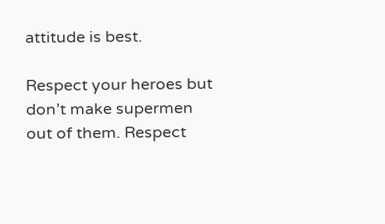attitude is best.

Respect your heroes but don’t make supermen out of them. Respect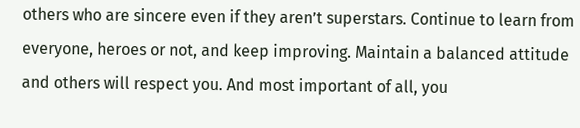others who are sincere even if they aren’t superstars. Continue to learn from everyone, heroes or not, and keep improving. Maintain a balanced attitude and others will respect you. And most important of all, you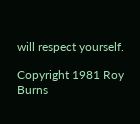will respect yourself.

Copyright 1981 Roy Burns